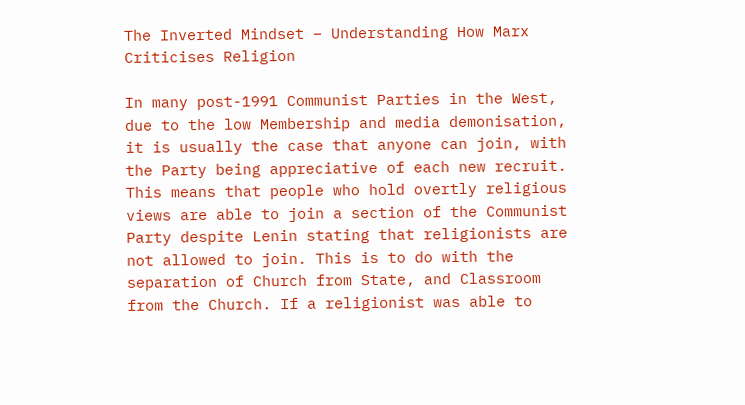The Inverted Mindset – Understanding How Marx Criticises Religion

In many post-1991 Communist Parties in the West, due to the low Membership and media demonisation, it is usually the case that anyone can join, with the Party being appreciative of each new recruit. This means that people who hold overtly religious views are able to join a section of the Communist Party despite Lenin stating that religionists are not allowed to join. This is to do with the separation of Church from State, and Classroom from the Church. If a religionist was able to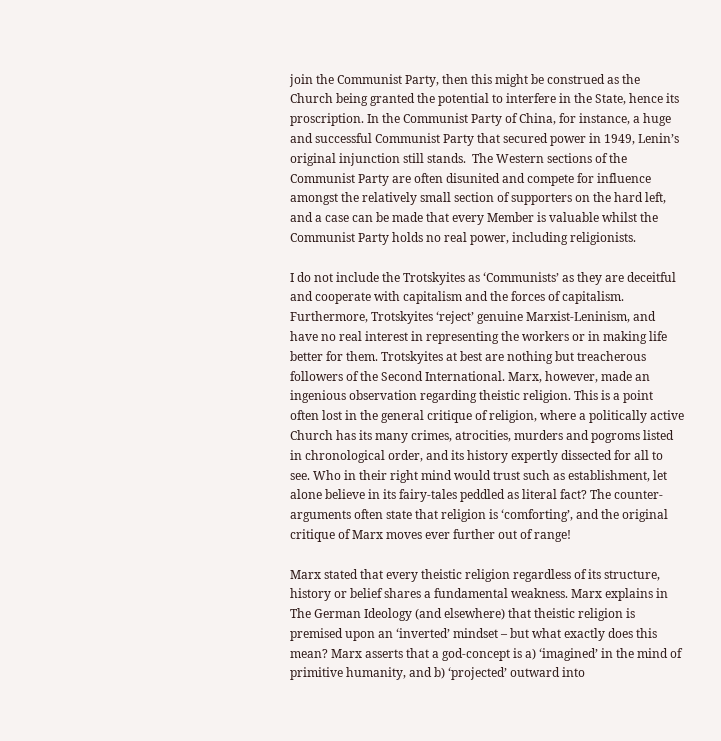join the Communist Party, then this might be construed as the Church being granted the potential to interfere in the State, hence its proscription. In the Communist Party of China, for instance, a huge and successful Communist Party that secured power in 1949, Lenin’s original injunction still stands.  The Western sections of the Communist Party are often disunited and compete for influence amongst the relatively small section of supporters on the hard left, and a case can be made that every Member is valuable whilst the Communist Party holds no real power, including religionists.

I do not include the Trotskyites as ‘Communists’ as they are deceitful and cooperate with capitalism and the forces of capitalism. Furthermore, Trotskyites ‘reject’ genuine Marxist-Leninism, and have no real interest in representing the workers or in making life better for them. Trotskyites at best are nothing but treacherous followers of the Second International. Marx, however, made an ingenious observation regarding theistic religion. This is a point often lost in the general critique of religion, where a politically active Church has its many crimes, atrocities, murders and pogroms listed in chronological order, and its history expertly dissected for all to see. Who in their right mind would trust such as establishment, let alone believe in its fairy-tales peddled as literal fact? The counter-arguments often state that religion is ‘comforting’, and the original critique of Marx moves ever further out of range!

Marx stated that every theistic religion regardless of its structure, history or belief shares a fundamental weakness. Marx explains in The German Ideology (and elsewhere) that theistic religion is premised upon an ‘inverted’ mindset – but what exactly does this mean? Marx asserts that a god-concept is a) ‘imagined’ in the mind of primitive humanity, and b) ‘projected’ outward into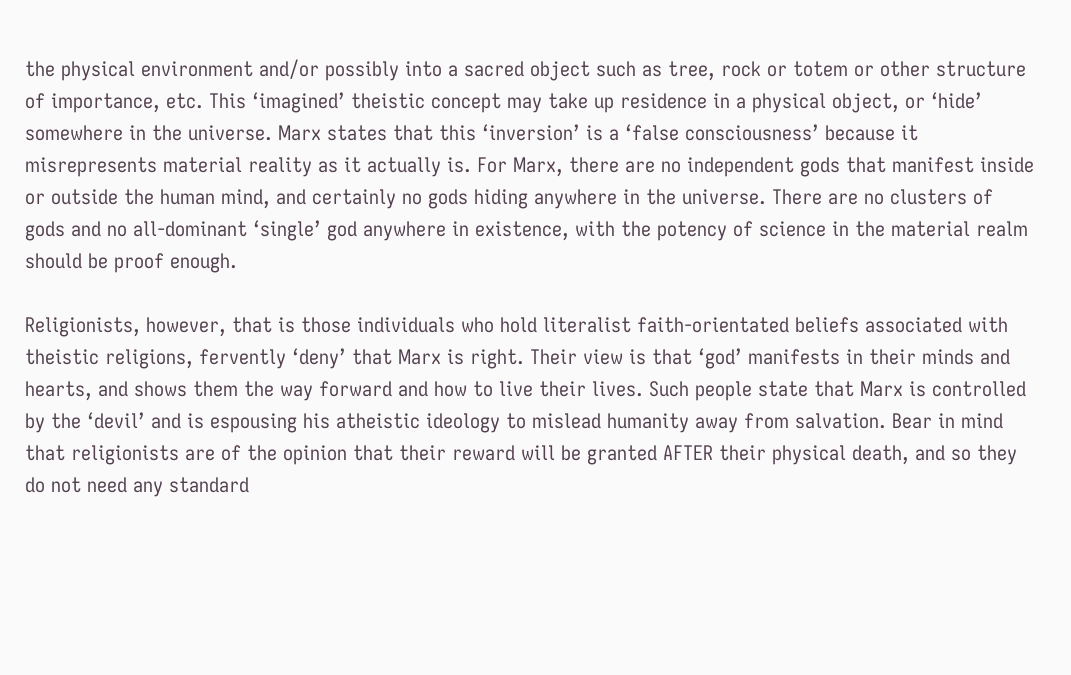the physical environment and/or possibly into a sacred object such as tree, rock or totem or other structure of importance, etc. This ‘imagined’ theistic concept may take up residence in a physical object, or ‘hide’ somewhere in the universe. Marx states that this ‘inversion’ is a ‘false consciousness’ because it misrepresents material reality as it actually is. For Marx, there are no independent gods that manifest inside or outside the human mind, and certainly no gods hiding anywhere in the universe. There are no clusters of gods and no all-dominant ‘single’ god anywhere in existence, with the potency of science in the material realm should be proof enough.

Religionists, however, that is those individuals who hold literalist faith-orientated beliefs associated with theistic religions, fervently ‘deny’ that Marx is right. Their view is that ‘god’ manifests in their minds and hearts, and shows them the way forward and how to live their lives. Such people state that Marx is controlled by the ‘devil’ and is espousing his atheistic ideology to mislead humanity away from salvation. Bear in mind that religionists are of the opinion that their reward will be granted AFTER their physical death, and so they do not need any standard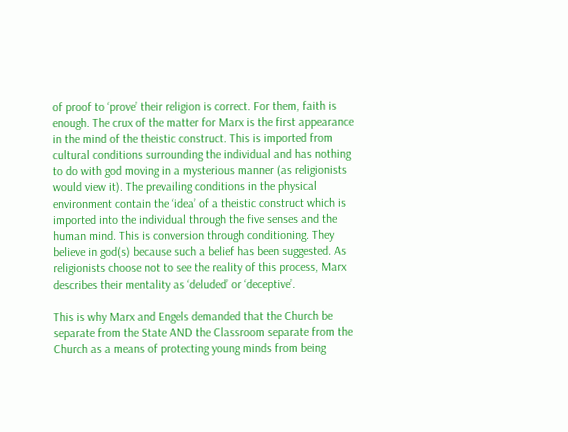of proof to ‘prove’ their religion is correct. For them, faith is enough. The crux of the matter for Marx is the first appearance in the mind of the theistic construct. This is imported from cultural conditions surrounding the individual and has nothing to do with god moving in a mysterious manner (as religionists would view it). The prevailing conditions in the physical environment contain the ‘idea’ of a theistic construct which is imported into the individual through the five senses and the human mind. This is conversion through conditioning. They believe in god(s) because such a belief has been suggested. As religionists choose not to see the reality of this process, Marx describes their mentality as ‘deluded’ or ‘deceptive’.

This is why Marx and Engels demanded that the Church be separate from the State AND the Classroom separate from the Church as a means of protecting young minds from being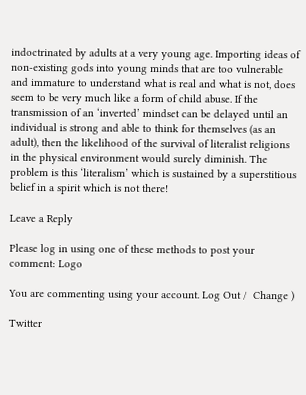indoctrinated by adults at a very young age. Importing ideas of non-existing gods into young minds that are too vulnerable and immature to understand what is real and what is not, does seem to be very much like a form of child abuse. If the transmission of an ‘inverted’ mindset can be delayed until an individual is strong and able to think for themselves (as an adult), then the likelihood of the survival of literalist religions in the physical environment would surely diminish. The problem is this ‘literalism’ which is sustained by a superstitious belief in a spirit which is not there!

Leave a Reply

Please log in using one of these methods to post your comment: Logo

You are commenting using your account. Log Out /  Change )

Twitter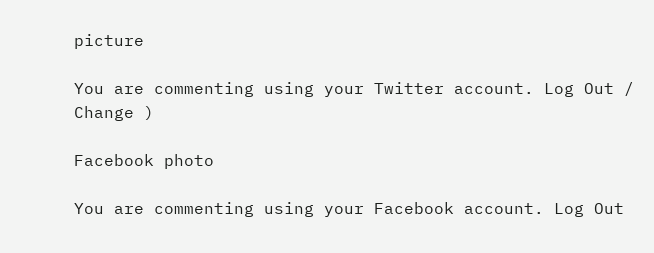picture

You are commenting using your Twitter account. Log Out /  Change )

Facebook photo

You are commenting using your Facebook account. Log Out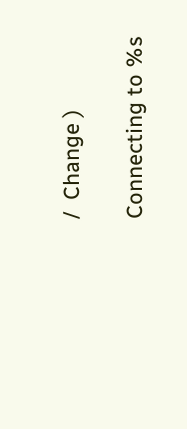/  Change )

Connecting to %s